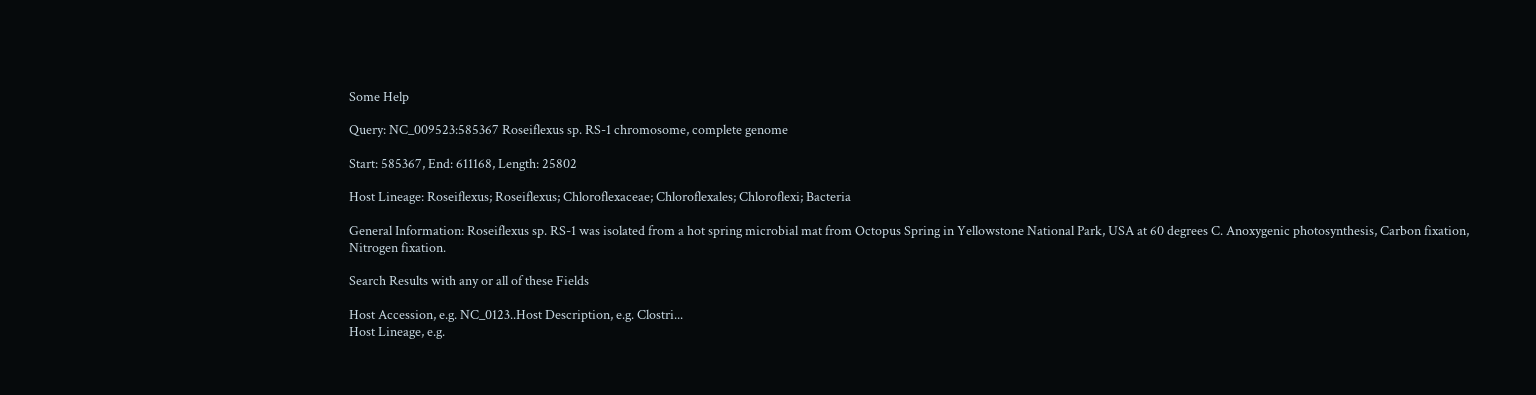Some Help

Query: NC_009523:585367 Roseiflexus sp. RS-1 chromosome, complete genome

Start: 585367, End: 611168, Length: 25802

Host Lineage: Roseiflexus; Roseiflexus; Chloroflexaceae; Chloroflexales; Chloroflexi; Bacteria

General Information: Roseiflexus sp. RS-1 was isolated from a hot spring microbial mat from Octopus Spring in Yellowstone National Park, USA at 60 degrees C. Anoxygenic photosynthesis, Carbon fixation, Nitrogen fixation.

Search Results with any or all of these Fields

Host Accession, e.g. NC_0123..Host Description, e.g. Clostri...
Host Lineage, e.g.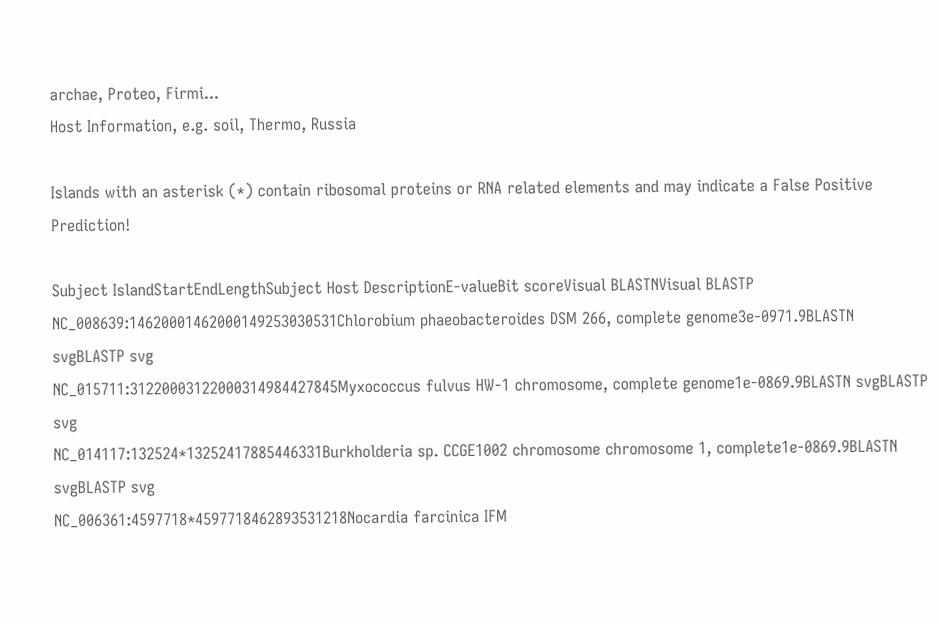archae, Proteo, Firmi...
Host Information, e.g. soil, Thermo, Russia

Islands with an asterisk (*) contain ribosomal proteins or RNA related elements and may indicate a False Positive Prediction!

Subject IslandStartEndLengthSubject Host DescriptionE-valueBit scoreVisual BLASTNVisual BLASTP
NC_008639:14620001462000149253030531Chlorobium phaeobacteroides DSM 266, complete genome3e-0971.9BLASTN svgBLASTP svg
NC_015711:31220003122000314984427845Myxococcus fulvus HW-1 chromosome, complete genome1e-0869.9BLASTN svgBLASTP svg
NC_014117:132524*13252417885446331Burkholderia sp. CCGE1002 chromosome chromosome 1, complete1e-0869.9BLASTN svgBLASTP svg
NC_006361:4597718*4597718462893531218Nocardia farcinica IFM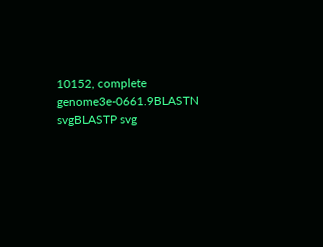10152, complete genome3e-0661.9BLASTN svgBLASTP svg